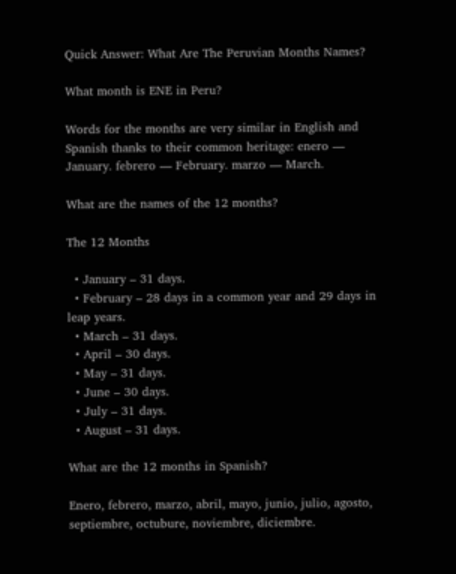Quick Answer: What Are The Peruvian Months Names?

What month is ENE in Peru?

Words for the months are very similar in English and Spanish thanks to their common heritage: enero — January. febrero — February. marzo — March.

What are the names of the 12 months?

The 12 Months

  • January – 31 days.
  • February – 28 days in a common year and 29 days in leap years.
  • March – 31 days.
  • April – 30 days.
  • May – 31 days.
  • June – 30 days.
  • July – 31 days.
  • August – 31 days.

What are the 12 months in Spanish?

Enero, febrero, marzo, abril, mayo, junio, julio, agosto, septiembre, octubure, noviembre, diciembre.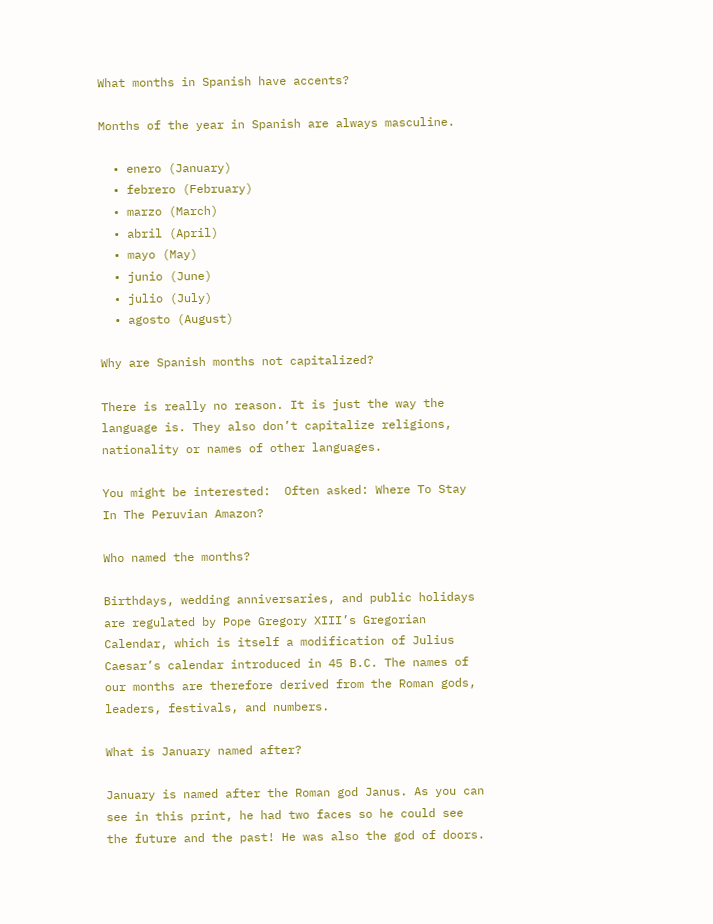What months in Spanish have accents?

Months of the year in Spanish are always masculine.

  • enero (January)
  • febrero (February)
  • marzo (March)
  • abril (April)
  • mayo (May)
  • junio (June)
  • julio (July)
  • agosto (August)

Why are Spanish months not capitalized?

There is really no reason. It is just the way the language is. They also don’t capitalize religions, nationality or names of other languages.

You might be interested:  Often asked: Where To Stay In The Peruvian Amazon?

Who named the months?

Birthdays, wedding anniversaries, and public holidays are regulated by Pope Gregory XIII’s Gregorian Calendar, which is itself a modification of Julius Caesar’s calendar introduced in 45 B.C. The names of our months are therefore derived from the Roman gods, leaders, festivals, and numbers.

What is January named after?

January is named after the Roman god Janus. As you can see in this print, he had two faces so he could see the future and the past! He was also the god of doors.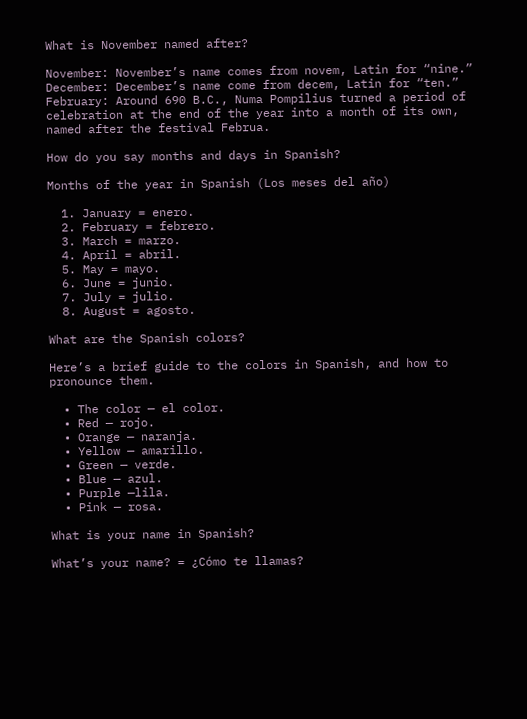What is November named after?

November: November’s name comes from novem, Latin for “nine.” December: December’s name come from decem, Latin for “ten.” February: Around 690 B.C., Numa Pompilius turned a period of celebration at the end of the year into a month of its own, named after the festival Februa.

How do you say months and days in Spanish?

Months of the year in Spanish (Los meses del año)

  1. January = enero.
  2. February = febrero.
  3. March = marzo.
  4. April = abril.
  5. May = mayo.
  6. June = junio.
  7. July = julio.
  8. August = agosto.

What are the Spanish colors?

Here’s a brief guide to the colors in Spanish, and how to pronounce them.

  • The color — el color.
  • Red — rojo.
  • Orange — naranja.
  • Yellow — amarillo.
  • Green — verde.
  • Blue — azul.
  • Purple —lila.
  • Pink — rosa.

What is your name in Spanish?

What’s your name? = ¿Cómo te llamas?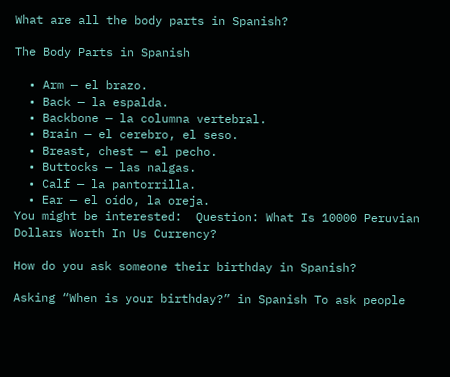What are all the body parts in Spanish?

The Body Parts in Spanish

  • Arm — el brazo.
  • Back — la espalda.
  • Backbone — la columna vertebral.
  • Brain — el cerebro, el seso.
  • Breast, chest — el pecho.
  • Buttocks — las nalgas.
  • Calf — la pantorrilla.
  • Ear — el oído, la oreja.
You might be interested:  Question: What Is 10000 Peruvian Dollars Worth In Us Currency?

How do you ask someone their birthday in Spanish?

Asking “When is your birthday?” in Spanish To ask people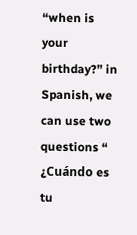“when is your birthday?” in Spanish, we can use two questions “ ¿Cuándo es tu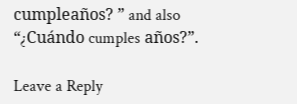cumpleaños? ” and also “¿Cuándo cumples años?”.

Leave a Reply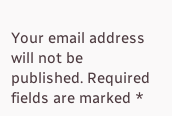Your email address will not be published. Required fields are marked *